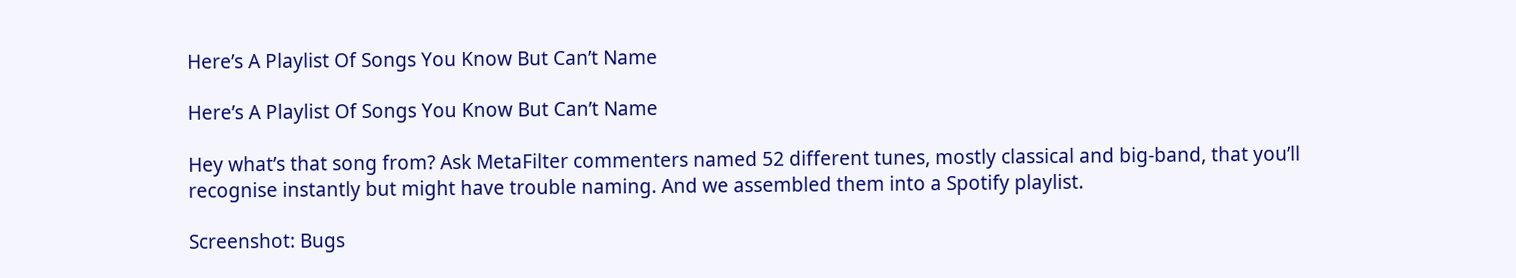Here’s A Playlist Of Songs You Know But Can’t Name

Here’s A Playlist Of Songs You Know But Can’t Name

Hey what’s that song from? Ask MetaFilter commenters named 52 different tunes, mostly classical and big-band, that you’ll recognise instantly but might have trouble naming. And we assembled them into a Spotify playlist.

Screenshot: Bugs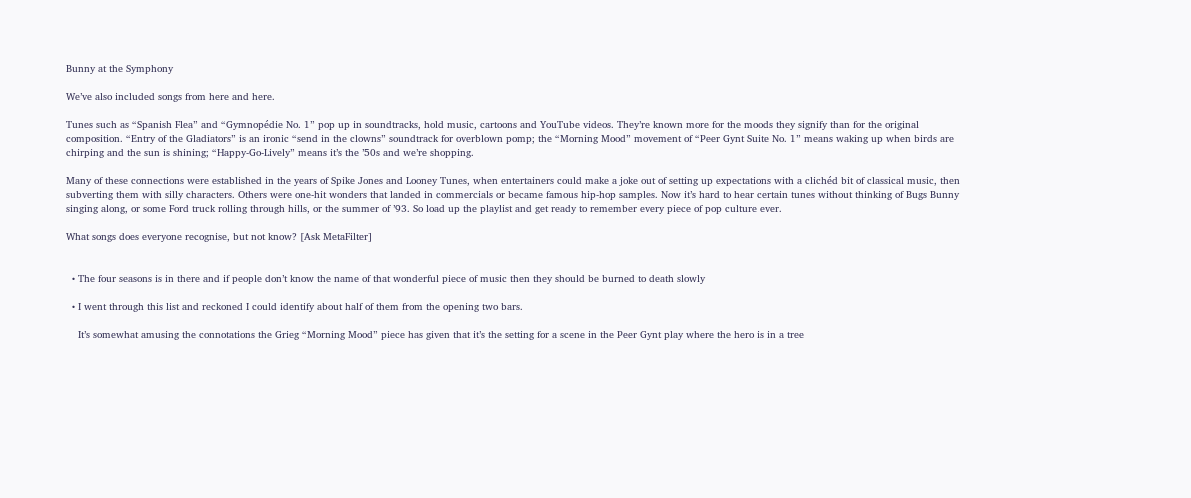Bunny at the Symphony

We’ve also included songs from here and here.

Tunes such as “Spanish Flea” and “Gymnopédie No. 1” pop up in soundtracks, hold music, cartoons and YouTube videos. They’re known more for the moods they signify than for the original composition. “Entry of the Gladiators” is an ironic “send in the clowns” soundtrack for overblown pomp; the “Morning Mood” movement of “Peer Gynt Suite No. 1” means waking up when birds are chirping and the sun is shining; “Happy-Go-Lively” means it’s the ’50s and we’re shopping.

Many of these connections were established in the years of Spike Jones and Looney Tunes, when entertainers could make a joke out of setting up expectations with a clichéd bit of classical music, then subverting them with silly characters. Others were one-hit wonders that landed in commercials or became famous hip-hop samples. Now it’s hard to hear certain tunes without thinking of Bugs Bunny singing along, or some Ford truck rolling through hills, or the summer of ’93. So load up the playlist and get ready to remember every piece of pop culture ever.

What songs does everyone recognise, but not know? [Ask MetaFilter]


  • The four seasons is in there and if people don’t know the name of that wonderful piece of music then they should be burned to death slowly

  • I went through this list and reckoned I could identify about half of them from the opening two bars.

    It’s somewhat amusing the connotations the Grieg “Morning Mood” piece has given that it’s the setting for a scene in the Peer Gynt play where the hero is in a tree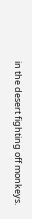in the desert fighting off monkeys.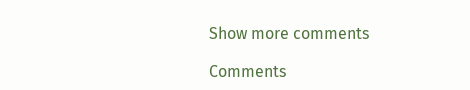Show more comments

Comments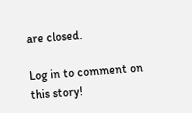are closed.

Log in to comment on this story!